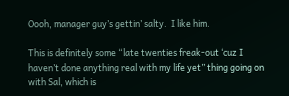Oooh, manager guy’s gettin’ salty.  I like him.

This is definitely some “late twenties freak-out ‘cuz I haven’t done anything real with my life yet” thing going on with Sal, which is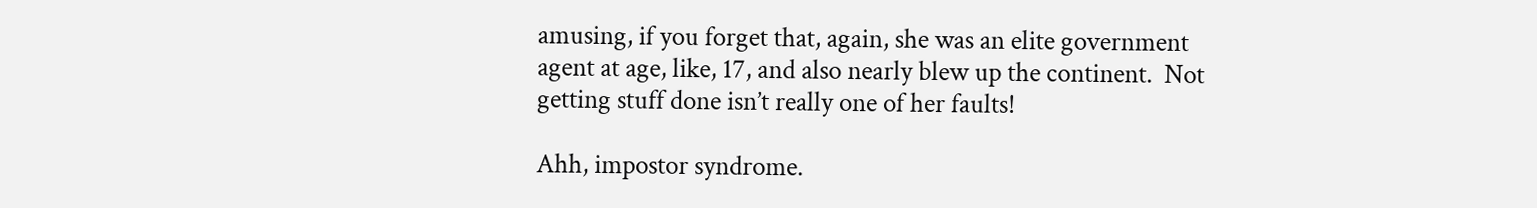amusing, if you forget that, again, she was an elite government agent at age, like, 17, and also nearly blew up the continent.  Not getting stuff done isn’t really one of her faults!

Ahh, impostor syndrome.